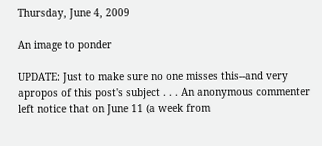Thursday, June 4, 2009

An image to ponder

UPDATE: Just to make sure no one misses this--and very apropos of this post's subject . . . An anonymous commenter left notice that on June 11 (a week from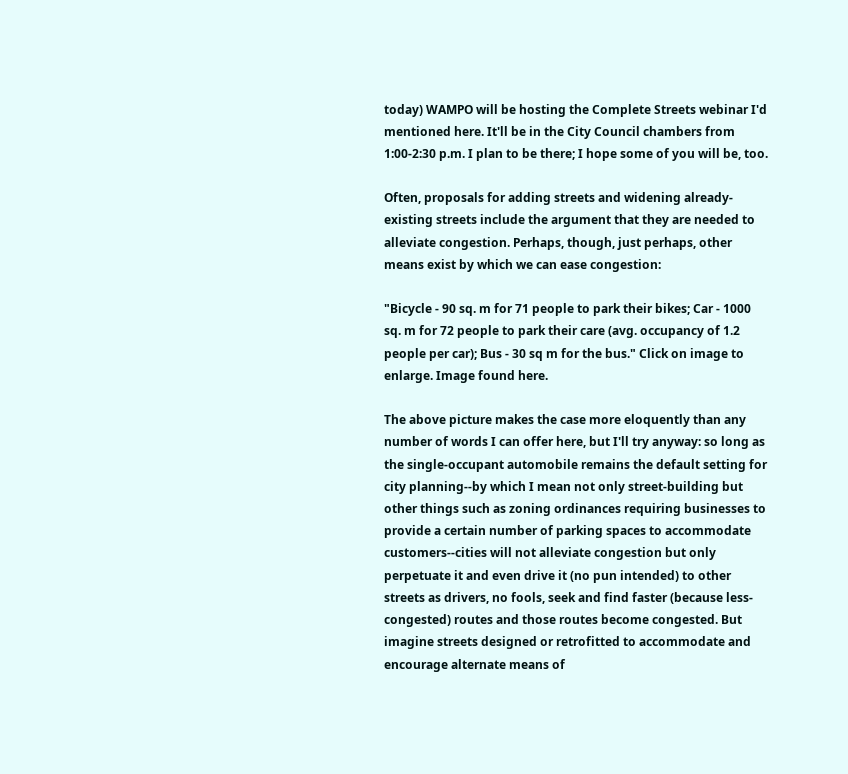today) WAMPO will be hosting the Complete Streets webinar I'd mentioned here. It'll be in the City Council chambers from 1:00-2:30 p.m. I plan to be there; I hope some of you will be, too.

Often, proposals for adding streets and widening already-existing streets include the argument that they are needed to alleviate congestion. Perhaps, though, just perhaps, other means exist by which we can ease congestion:

"Bicycle - 90 sq. m for 71 people to park their bikes; Car - 1000 sq. m for 72 people to park their care (avg. occupancy of 1.2 people per car); Bus - 30 sq m for the bus." Click on image to enlarge. Image found here.

The above picture makes the case more eloquently than any number of words I can offer here, but I'll try anyway: so long as the single-occupant automobile remains the default setting for city planning--by which I mean not only street-building but other things such as zoning ordinances requiring businesses to provide a certain number of parking spaces to accommodate customers--cities will not alleviate congestion but only perpetuate it and even drive it (no pun intended) to other streets as drivers, no fools, seek and find faster (because less-congested) routes and those routes become congested. But imagine streets designed or retrofitted to accommodate and encourage alternate means of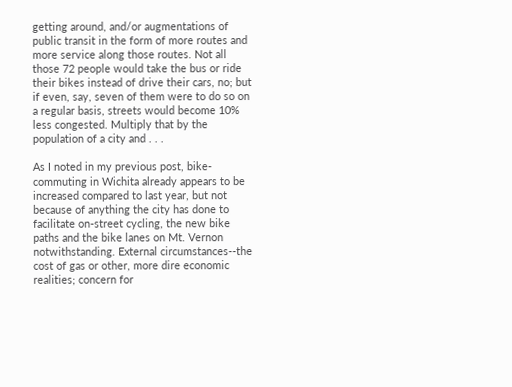getting around, and/or augmentations of public transit in the form of more routes and more service along those routes. Not all those 72 people would take the bus or ride their bikes instead of drive their cars, no; but if even, say, seven of them were to do so on a regular basis, streets would become 10% less congested. Multiply that by the population of a city and . . .

As I noted in my previous post, bike-commuting in Wichita already appears to be increased compared to last year, but not because of anything the city has done to facilitate on-street cycling, the new bike paths and the bike lanes on Mt. Vernon notwithstanding. External circumstances--the cost of gas or other, more dire economic realities; concern for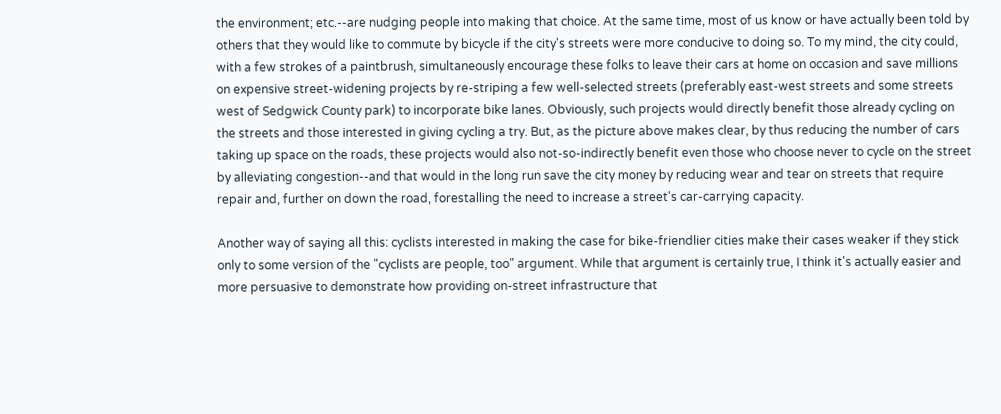the environment; etc.--are nudging people into making that choice. At the same time, most of us know or have actually been told by others that they would like to commute by bicycle if the city's streets were more conducive to doing so. To my mind, the city could, with a few strokes of a paintbrush, simultaneously encourage these folks to leave their cars at home on occasion and save millions on expensive street-widening projects by re-striping a few well-selected streets (preferably east-west streets and some streets west of Sedgwick County park) to incorporate bike lanes. Obviously, such projects would directly benefit those already cycling on the streets and those interested in giving cycling a try. But, as the picture above makes clear, by thus reducing the number of cars taking up space on the roads, these projects would also not-so-indirectly benefit even those who choose never to cycle on the street by alleviating congestion--and that would in the long run save the city money by reducing wear and tear on streets that require repair and, further on down the road, forestalling the need to increase a street's car-carrying capacity.

Another way of saying all this: cyclists interested in making the case for bike-friendlier cities make their cases weaker if they stick only to some version of the "cyclists are people, too" argument. While that argument is certainly true, I think it's actually easier and more persuasive to demonstrate how providing on-street infrastructure that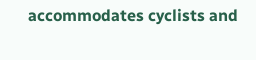accommodates cyclists and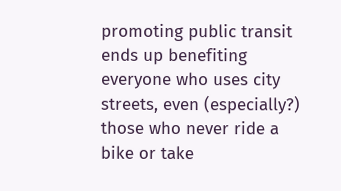promoting public transit ends up benefiting everyone who uses city streets, even (especially?) those who never ride a bike or take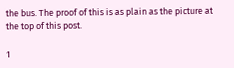the bus. The proof of this is as plain as the picture at the top of this post.

1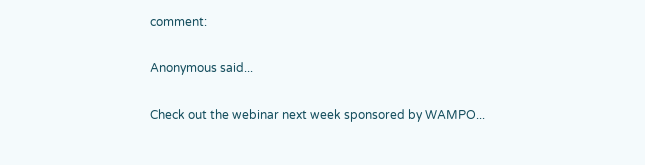comment:

Anonymous said...

Check out the webinar next week sponsored by WAMPO...